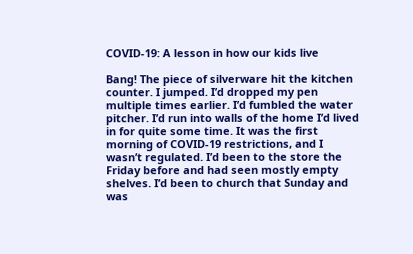COVID-19: A lesson in how our kids live

Bang! The piece of silverware hit the kitchen counter. I jumped. I’d dropped my pen multiple times earlier. I’d fumbled the water pitcher. I’d run into walls of the home I’d lived in for quite some time. It was the first morning of COVID-19 restrictions, and I wasn’t regulated. I’d been to the store the Friday before and had seen mostly empty shelves. I’d been to church that Sunday and was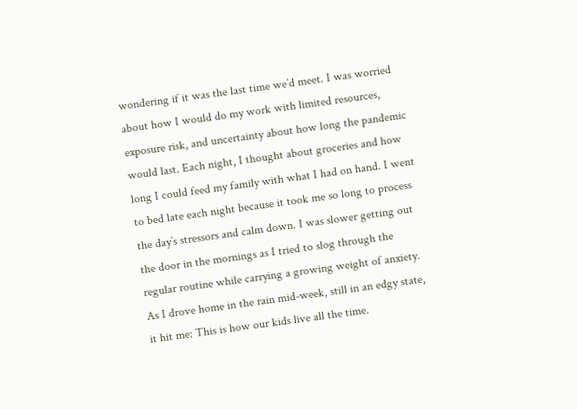wondering if it was the last time we’d meet. I was worried about how I would do my work with limited resources, exposure risk, and uncertainty about how long the pandemic would last. Each night, I thought about groceries and how long I could feed my family with what I had on hand. I went to bed late each night because it took me so long to process the day’s stressors and calm down. I was slower getting out the door in the mornings as I tried to slog through the regular routine while carrying a growing weight of anxiety. As I drove home in the rain mid-week, still in an edgy state, it hit me: This is how our kids live all the time.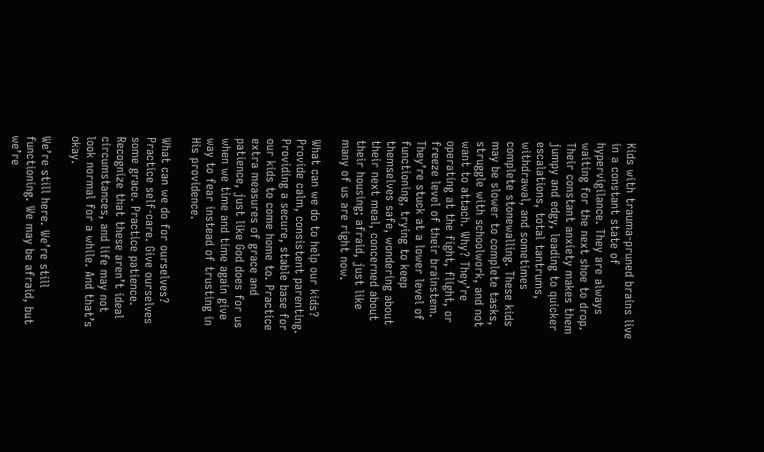Kids with trauma-pruned brains live in a constant state of hypervigilance. They are always waiting for the next shoe to drop. Their constant anxiety makes them jumpy and edgy, leading to quicker escalations, total tantrums, withdrawal, and sometimes complete stonewalling. These kids may be slower to complete tasks, struggle with schoolwork, and not want to attach. Why? They’re operating at the fight, flight, or freeze level of their brainstem. They’re stuck at a lower level of functioning, trying to keep themselves safe, wondering about their next meal, concerned about their housing; afraid, just like many of us are right now.

What can we do to help our kids? Provide calm, consistent parenting. Providing a secure, stable base for our kids to come home to. Practice extra measures of grace and patience, just like God does for us when we time and time again give way to fear instead of trusting in His providence.

What can we do for ourselves? Practice self-care. Give ourselves some grace. Practice patience. Recognize that these aren’t ideal circumstances, and life may not look normal for a while. And that’s okay.

We’re still here. We’re still functioning. We may be afraid, but we’re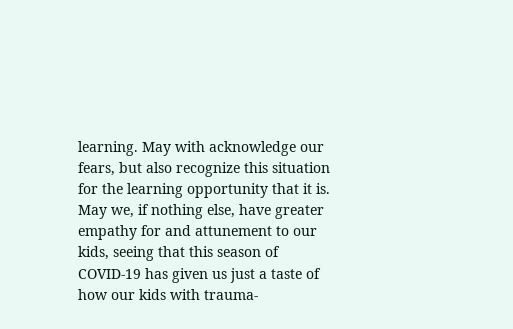learning. May with acknowledge our fears, but also recognize this situation for the learning opportunity that it is. May we, if nothing else, have greater empathy for and attunement to our kids, seeing that this season of COVID-19 has given us just a taste of how our kids with trauma-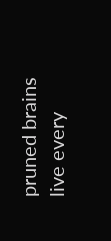pruned brains live every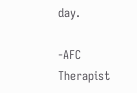day.

-AFC Therapist